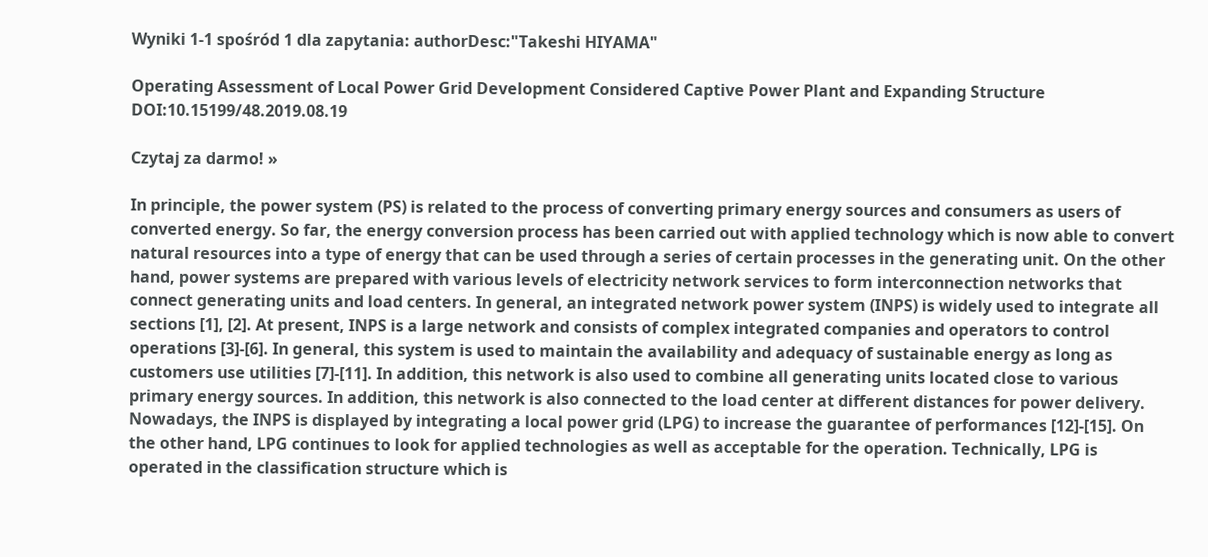Wyniki 1-1 spośród 1 dla zapytania: authorDesc:"Takeshi HIYAMA"

Operating Assessment of Local Power Grid Development Considered Captive Power Plant and Expanding Structure DOI:10.15199/48.2019.08.19

Czytaj za darmo! »

In principle, the power system (PS) is related to the process of converting primary energy sources and consumers as users of converted energy. So far, the energy conversion process has been carried out with applied technology which is now able to convert natural resources into a type of energy that can be used through a series of certain processes in the generating unit. On the other hand, power systems are prepared with various levels of electricity network services to form interconnection networks that connect generating units and load centers. In general, an integrated network power system (INPS) is widely used to integrate all sections [1], [2]. At present, INPS is a large network and consists of complex integrated companies and operators to control operations [3]-[6]. In general, this system is used to maintain the availability and adequacy of sustainable energy as long as customers use utilities [7]-[11]. In addition, this network is also used to combine all generating units located close to various primary energy sources. In addition, this network is also connected to the load center at different distances for power delivery. Nowadays, the INPS is displayed by integrating a local power grid (LPG) to increase the guarantee of performances [12]-[15]. On the other hand, LPG continues to look for applied technologies as well as acceptable for the operation. Technically, LPG is operated in the classification structure which is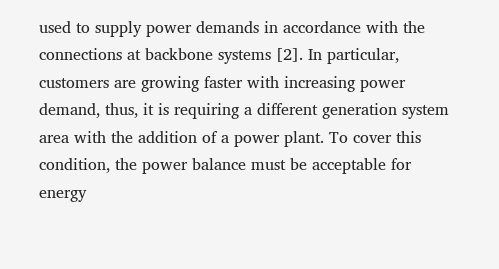used to supply power demands in accordance with the connections at backbone systems [2]. In particular, customers are growing faster with increasing power demand, thus, it is requiring a different generation system area with the addition of a power plant. To cover this condition, the power balance must be acceptable for energy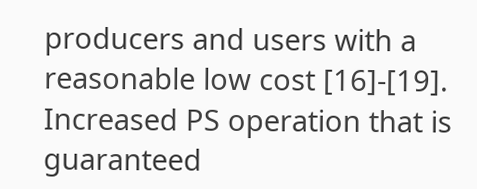producers and users with a reasonable low cost [16]-[19]. Increased PS operation that is guaranteed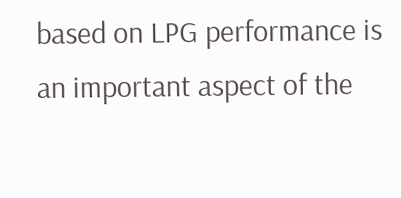based on LPG performance is an important aspect of the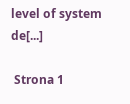level of system de[...]

 Strona 1